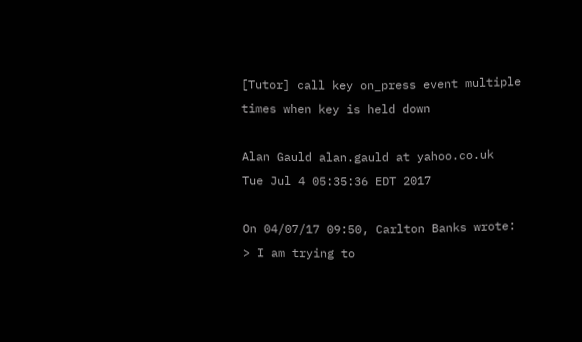[Tutor] call key on_press event multiple times when key is held down

Alan Gauld alan.gauld at yahoo.co.uk
Tue Jul 4 05:35:36 EDT 2017

On 04/07/17 09:50, Carlton Banks wrote:
> I am trying to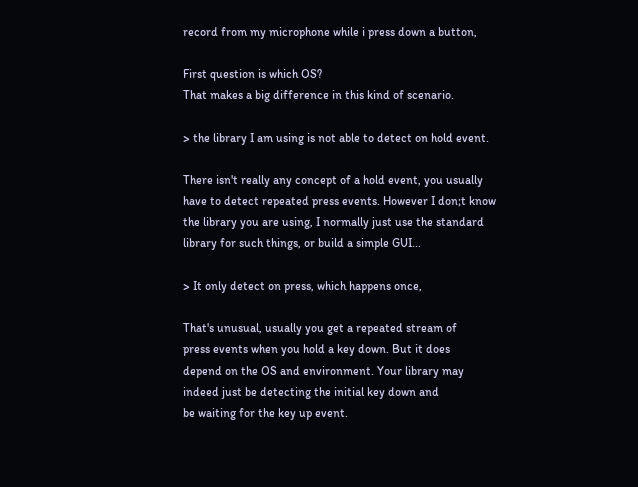record from my microphone while i press down a button,

First question is which OS?
That makes a big difference in this kind of scenario.

> the library I am using is not able to detect on hold event.

There isn't really any concept of a hold event, you usually
have to detect repeated press events. However I don;t know
the library you are using, I normally just use the standard
library for such things, or build a simple GUI...

> It only detect on press, which happens once,

That's unusual, usually you get a repeated stream of
press events when you hold a key down. But it does
depend on the OS and environment. Your library may
indeed just be detecting the initial key down and
be waiting for the key up event.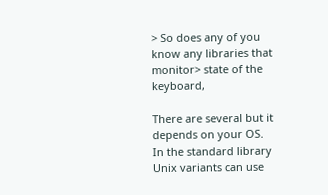> So does any of you know any libraries that monitor> state of the keyboard,

There are several but it depends on your OS.
In the standard library
Unix variants can use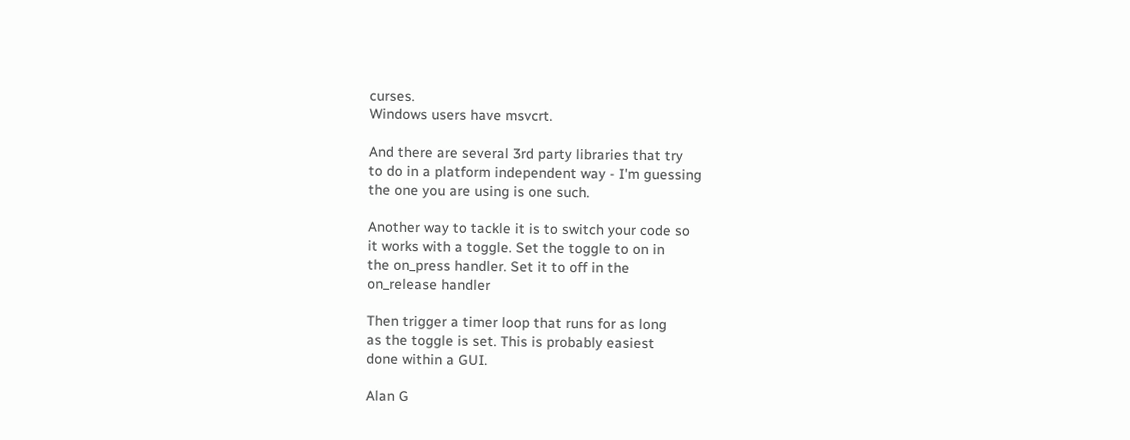curses.
Windows users have msvcrt.

And there are several 3rd party libraries that try
to do in a platform independent way - I'm guessing
the one you are using is one such.

Another way to tackle it is to switch your code so
it works with a toggle. Set the toggle to on in
the on_press handler. Set it to off in the
on_release handler

Then trigger a timer loop that runs for as long
as the toggle is set. This is probably easiest
done within a GUI.

Alan G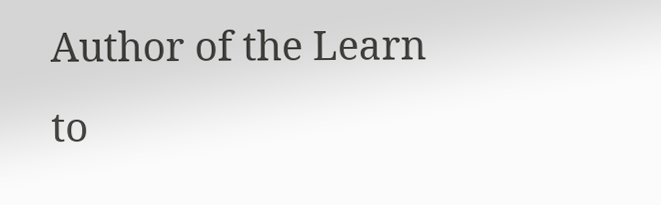Author of the Learn to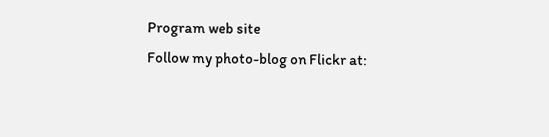Program web site
Follow my photo-blog on Flickr at: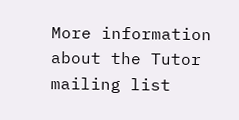More information about the Tutor mailing list